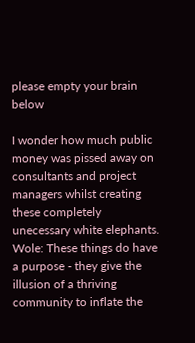please empty your brain below

I wonder how much public money was pissed away on consultants and project managers whilst creating these completely unecessary white elephants.
Wole: These things do have a purpose - they give the illusion of a thriving community to inflate the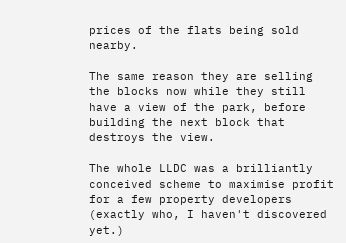prices of the flats being sold nearby.

The same reason they are selling the blocks now while they still have a view of the park, before building the next block that destroys the view.

The whole LLDC was a brilliantly conceived scheme to maximise profit for a few property developers (exactly who, I haven't discovered yet.)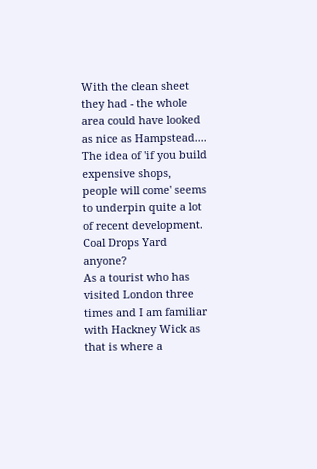With the clean sheet they had - the whole area could have looked as nice as Hampstead....
The idea of 'if you build expensive shops, people will come' seems to underpin quite a lot of recent development. Coal Drops Yard anyone?
As a tourist who has visited London three times and I am familiar with Hackney Wick as that is where a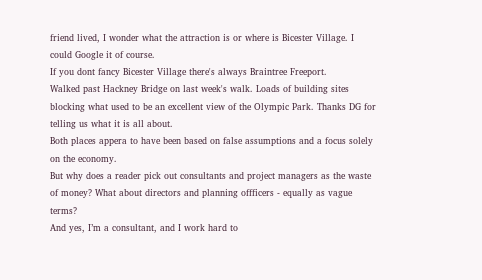friend lived, I wonder what the attraction is or where is Bicester Village. I could Google it of course.
If you dont fancy Bicester Village there's always Braintree Freeport.
Walked past Hackney Bridge on last week's walk. Loads of building sites blocking what used to be an excellent view of the Olympic Park. Thanks DG for telling us what it is all about.
Both places appera to have been based on false assumptions and a focus solely on the economy.
But why does a reader pick out consultants and project managers as the waste of money? What about directors and planning offficers - equally as vague terms?
And yes, I’m a consultant, and I work hard to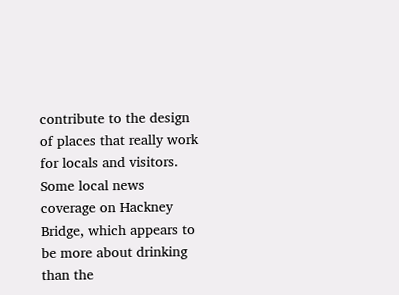contribute to the design of places that really work for locals and visitors.
Some local news coverage on Hackney Bridge, which appears to be more about drinking than the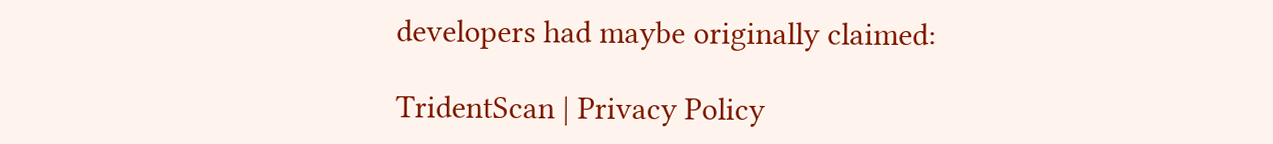developers had maybe originally claimed:

TridentScan | Privacy Policy